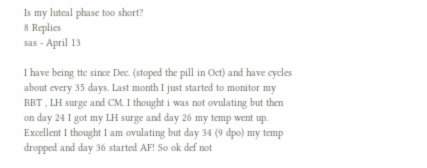Is my luteal phase too short?
8 Replies
sas - April 13

I have being ttc since Dec. (stoped the pill in Oct) and have cycles about every 35 days. Last month I just started to monitor my BBT , LH surge and CM. I thought i was not ovulating but then on day 24 I got my LH surge and day 26 my temp went up. Excellent I thought I am ovulating but day 34 (9 dpo) my temp dropped and day 36 started AF! So ok def not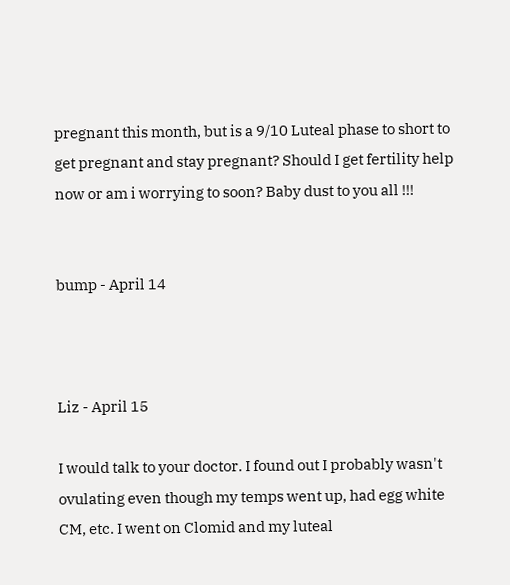pregnant this month, but is a 9/10 Luteal phase to short to get pregnant and stay pregnant? Should I get fertility help now or am i worrying to soon? Baby dust to you all !!!


bump - April 14



Liz - April 15

I would talk to your doctor. I found out I probably wasn't ovulating even though my temps went up, had egg white CM, etc. I went on Clomid and my luteal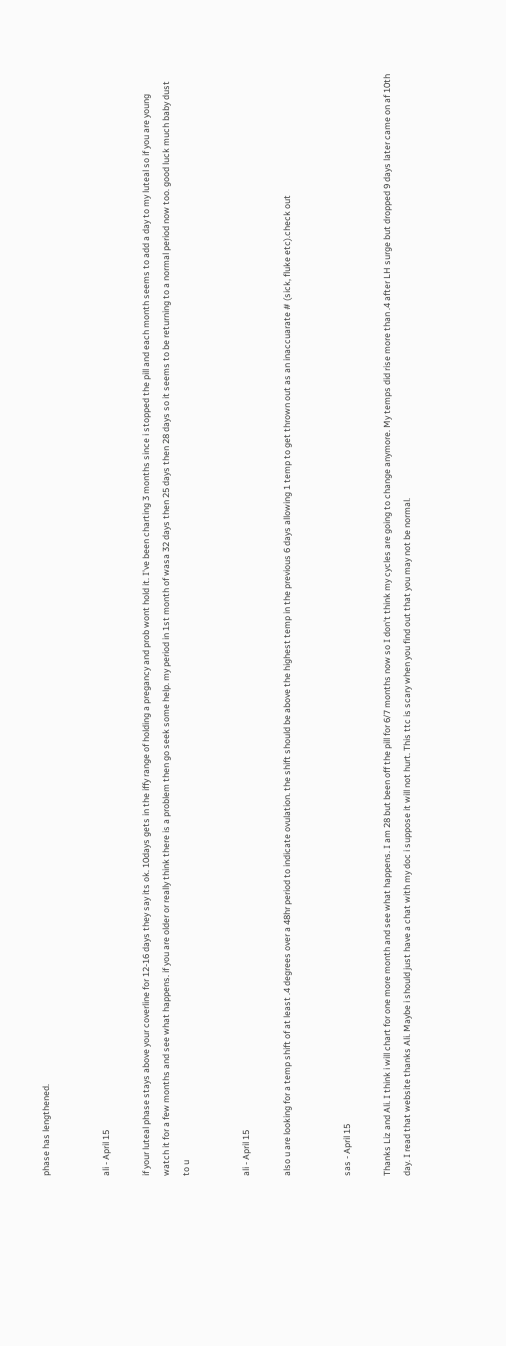phase has lengthened.


ali - April 15

if your luteal phase stays above your coverline for 12-16 days they say its ok. 10days gets in the iffy range of holding a pregancy and prob wont hold it. I've been charting 3 months since i stopped the pill and each month seems to add a day to my luteal so if you are young watch it for a few months and see what happens. if you are older or really think there is a problem then go seek some help. my period in 1st month of wasa 32 days then 25 days then 28 days so it seems to be returning to a normal period now too. good luck much baby dust to u


ali - April 15

also u are looking for a temp shift of at least .4 degrees over a 48hr period to indicate ovulation. the shift should be above the highest temp in the previous 6 days allowing 1 temp to get thrown out as an inaccuarate # (sick, fluke etc).check out


sas - April 15

Thanks Liz and Ali. I think i will chart for one more month and see what happens. I am 28 but been off the pill for 6/7 months now so I don't think my cycles are going to change anymore. My temps did rise more than .4 after LH surge but dropped 9 days later came on af 10th day. I read that website thanks Ali. Maybe i should just have a chat with my doc i suppose it will not hurt. This ttc is scary when you find out that you may not be normal.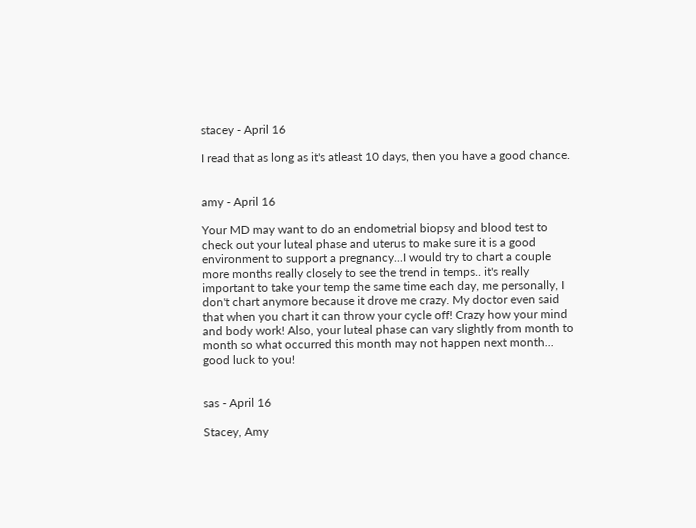stacey - April 16

I read that as long as it's atleast 10 days, then you have a good chance.


amy - April 16

Your MD may want to do an endometrial biopsy and blood test to check out your luteal phase and uterus to make sure it is a good environment to support a pregnancy...I would try to chart a couple more months really closely to see the trend in temps.. it's really important to take your temp the same time each day, me personally, I don't chart anymore because it drove me crazy. My doctor even said that when you chart it can throw your cycle off! Crazy how your mind and body work! Also, your luteal phase can vary slightly from month to month so what occurred this month may not happen next month... good luck to you!


sas - April 16

Stacey, Amy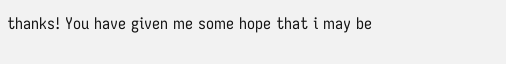thanks! You have given me some hope that i may be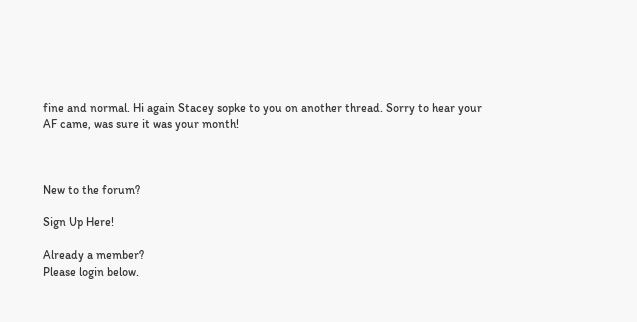fine and normal. Hi again Stacey sopke to you on another thread. Sorry to hear your AF came, was sure it was your month!



New to the forum?

Sign Up Here!

Already a member?
Please login below.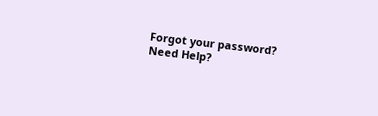Forgot your password?
Need Help?